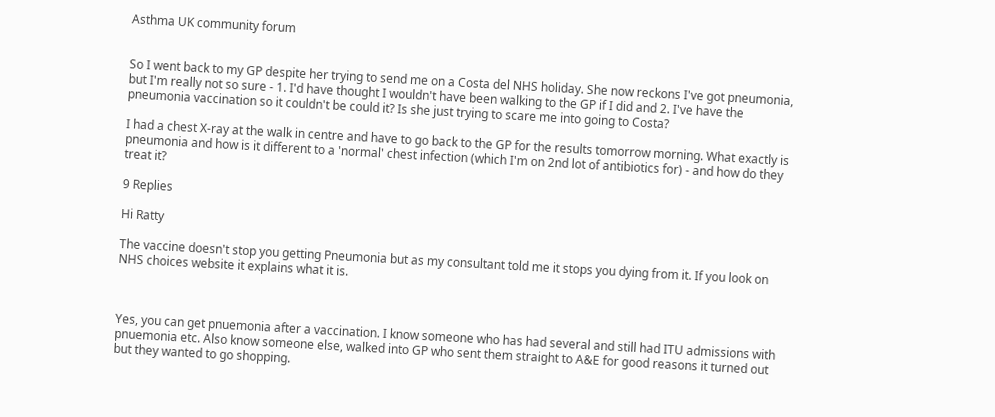Asthma UK community forum


So I went back to my GP despite her trying to send me on a Costa del NHS holiday. She now reckons I've got pneumonia, but I'm really not so sure - 1. I'd have thought I wouldn't have been walking to the GP if I did and 2. I've have the pneumonia vaccination so it couldn't be could it? Is she just trying to scare me into going to Costa?

I had a chest X-ray at the walk in centre and have to go back to the GP for the results tomorrow morning. What exactly is pneumonia and how is it different to a 'normal' chest infection (which I'm on 2nd lot of antibiotics for) - and how do they treat it?

9 Replies

Hi Ratty

The vaccine doesn't stop you getting Pneumonia but as my consultant told me it stops you dying from it. If you look on NHS choices website it explains what it is.



Yes, you can get pnuemonia after a vaccination. I know someone who has had several and still had ITU admissions with pnuemonia etc. Also know someone else, walked into GP who sent them straight to A&E for good reasons it turned out but they wanted to go shopping.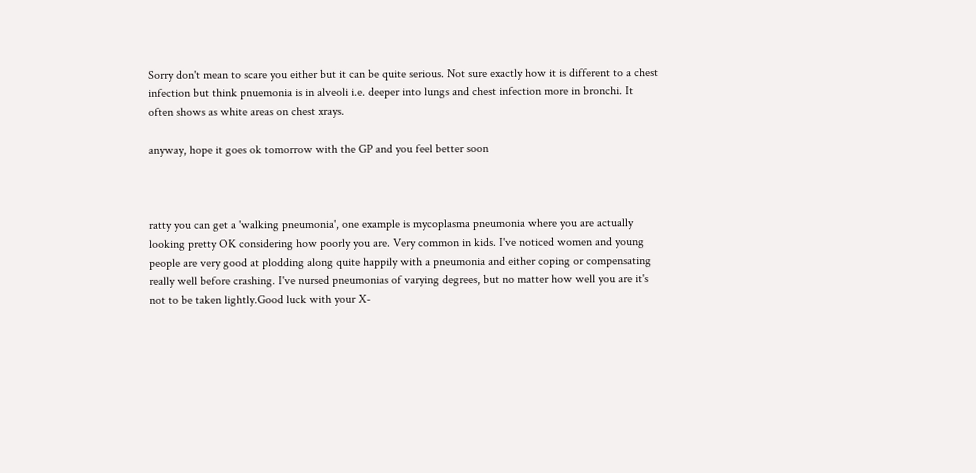Sorry don't mean to scare you either but it can be quite serious. Not sure exactly how it is different to a chest infection but think pnuemonia is in alveoli i.e. deeper into lungs and chest infection more in bronchi. It often shows as white areas on chest xrays.

anyway, hope it goes ok tomorrow with the GP and you feel better soon



ratty you can get a 'walking pneumonia', one example is mycoplasma pneumonia where you are actually looking pretty OK considering how poorly you are. Very common in kids. I've noticed women and young people are very good at plodding along quite happily with a pneumonia and either coping or compensating really well before crashing. I've nursed pneumonias of varying degrees, but no matter how well you are it's not to be taken lightly.Good luck with your X-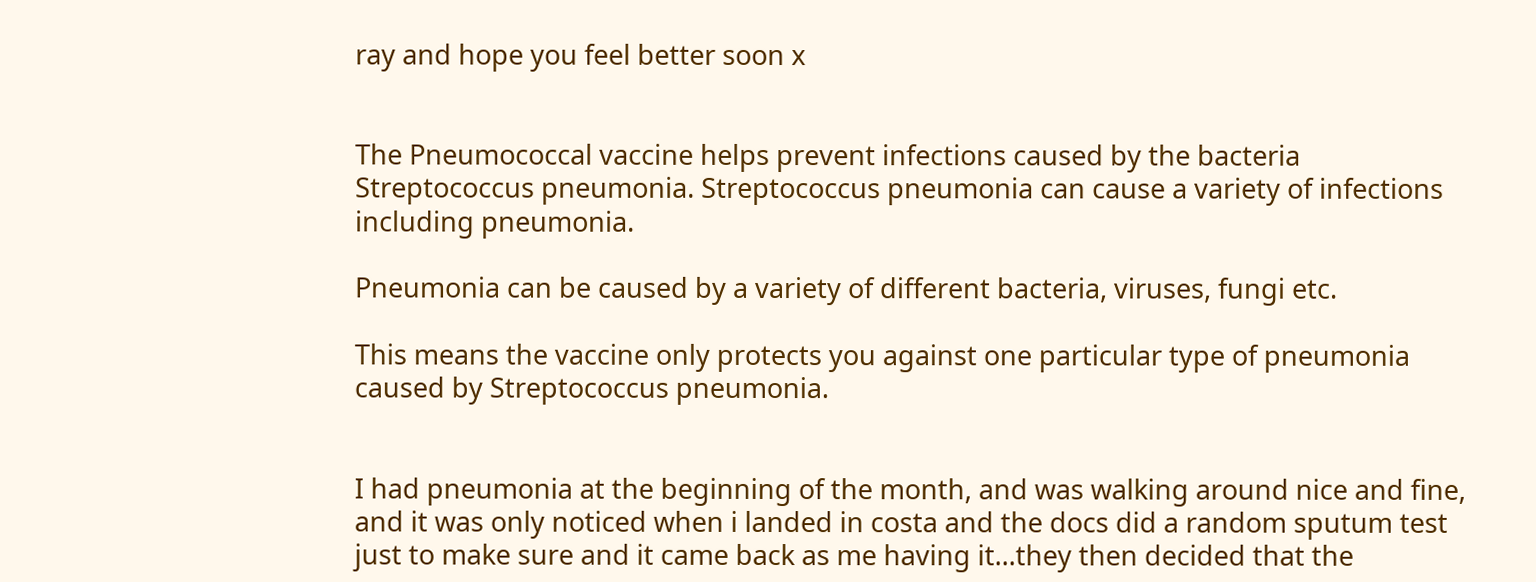ray and hope you feel better soon x


The Pneumococcal vaccine helps prevent infections caused by the bacteria Streptococcus pneumonia. Streptococcus pneumonia can cause a variety of infections including pneumonia.

Pneumonia can be caused by a variety of different bacteria, viruses, fungi etc.

This means the vaccine only protects you against one particular type of pneumonia caused by Streptococcus pneumonia.


I had pneumonia at the beginning of the month, and was walking around nice and fine, and it was only noticed when i landed in costa and the docs did a random sputum test just to make sure and it came back as me having it...they then decided that the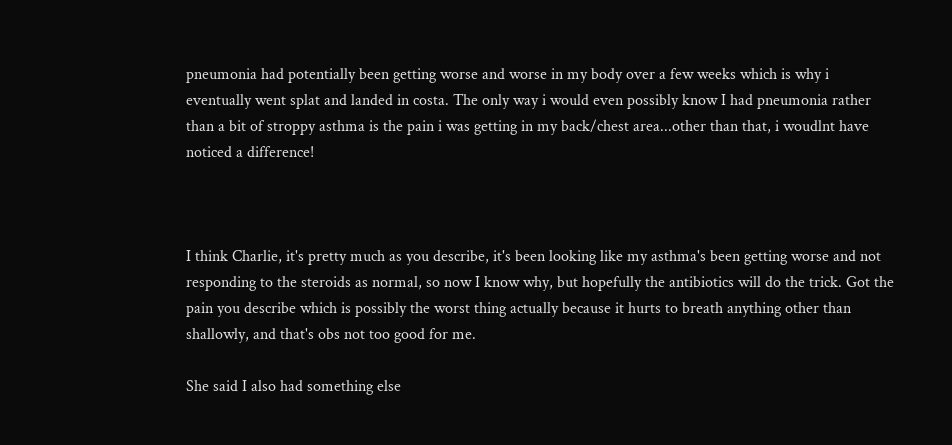pneumonia had potentially been getting worse and worse in my body over a few weeks which is why i eventually went splat and landed in costa. The only way i would even possibly know I had pneumonia rather than a bit of stroppy asthma is the pain i was getting in my back/chest area...other than that, i woudlnt have noticed a difference!



I think Charlie, it's pretty much as you describe, it's been looking like my asthma's been getting worse and not responding to the steroids as normal, so now I know why, but hopefully the antibiotics will do the trick. Got the pain you describe which is possibly the worst thing actually because it hurts to breath anything other than shallowly, and that's obs not too good for me.

She said I also had something else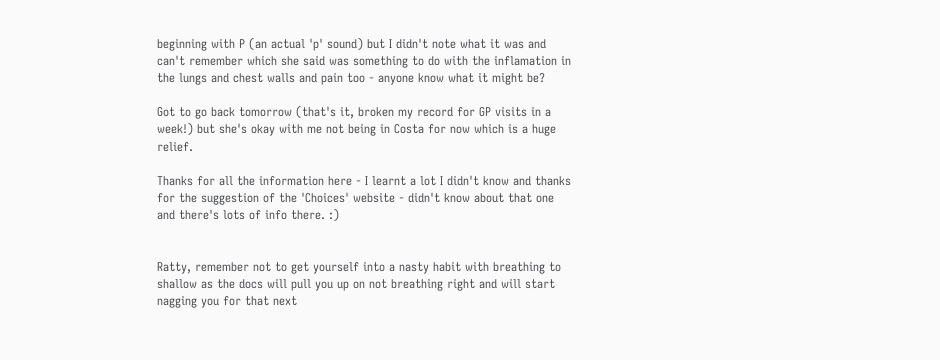beginning with P (an actual 'p' sound) but I didn't note what it was and can't remember which she said was something to do with the inflamation in the lungs and chest walls and pain too - anyone know what it might be?

Got to go back tomorrow (that's it, broken my record for GP visits in a week!) but she's okay with me not being in Costa for now which is a huge relief.

Thanks for all the information here - I learnt a lot I didn't know and thanks for the suggestion of the 'Choices' website - didn't know about that one and there's lots of info there. :)


Ratty, remember not to get yourself into a nasty habit with breathing to shallow as the docs will pull you up on not breathing right and will start nagging you for that next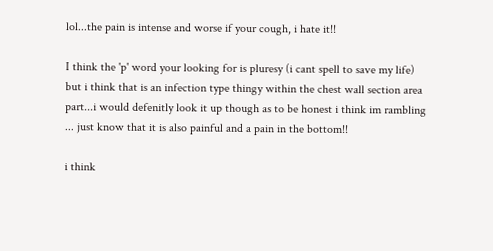lol...the pain is intense and worse if your cough, i hate it!!

I think the 'p' word your looking for is pluresy (i cant spell to save my life) but i think that is an infection type thingy within the chest wall section area part...i would defenitly look it up though as to be honest i think im rambling ... just know that it is also painful and a pain in the bottom!!

i think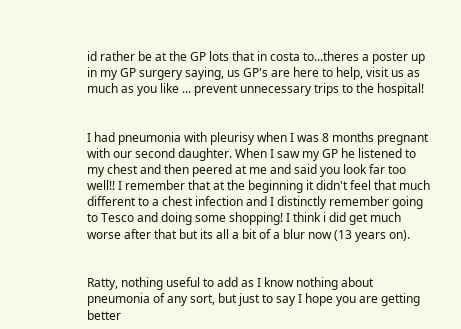id rather be at the GP lots that in costa to...theres a poster up in my GP surgery saying, us GP's are here to help, visit us as much as you like ... prevent unnecessary trips to the hospital!


I had pneumonia with pleurisy when I was 8 months pregnant with our second daughter. When I saw my GP he listened to my chest and then peered at me and said you look far too well!! I remember that at the beginning it didn't feel that much different to a chest infection and I distinctly remember going to Tesco and doing some shopping! I think i did get much worse after that but its all a bit of a blur now (13 years on).


Ratty, nothing useful to add as I know nothing about pneumonia of any sort, but just to say I hope you are getting better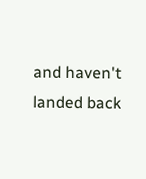and haven't landed back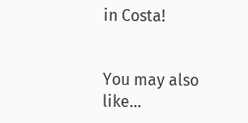in Costa!


You may also like...